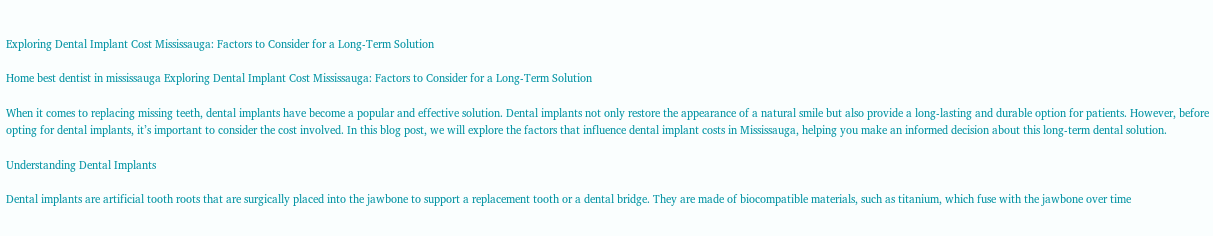Exploring Dental Implant Cost Mississauga: Factors to Consider for a Long-Term Solution

Home best dentist in mississauga Exploring Dental Implant Cost Mississauga: Factors to Consider for a Long-Term Solution

When it comes to replacing missing teeth, dental implants have become a popular and effective solution. Dental implants not only restore the appearance of a natural smile but also provide a long-lasting and durable option for patients. However, before opting for dental implants, it’s important to consider the cost involved. In this blog post, we will explore the factors that influence dental implant costs in Mississauga, helping you make an informed decision about this long-term dental solution.

Understanding Dental Implants

Dental implants are artificial tooth roots that are surgically placed into the jawbone to support a replacement tooth or a dental bridge. They are made of biocompatible materials, such as titanium, which fuse with the jawbone over time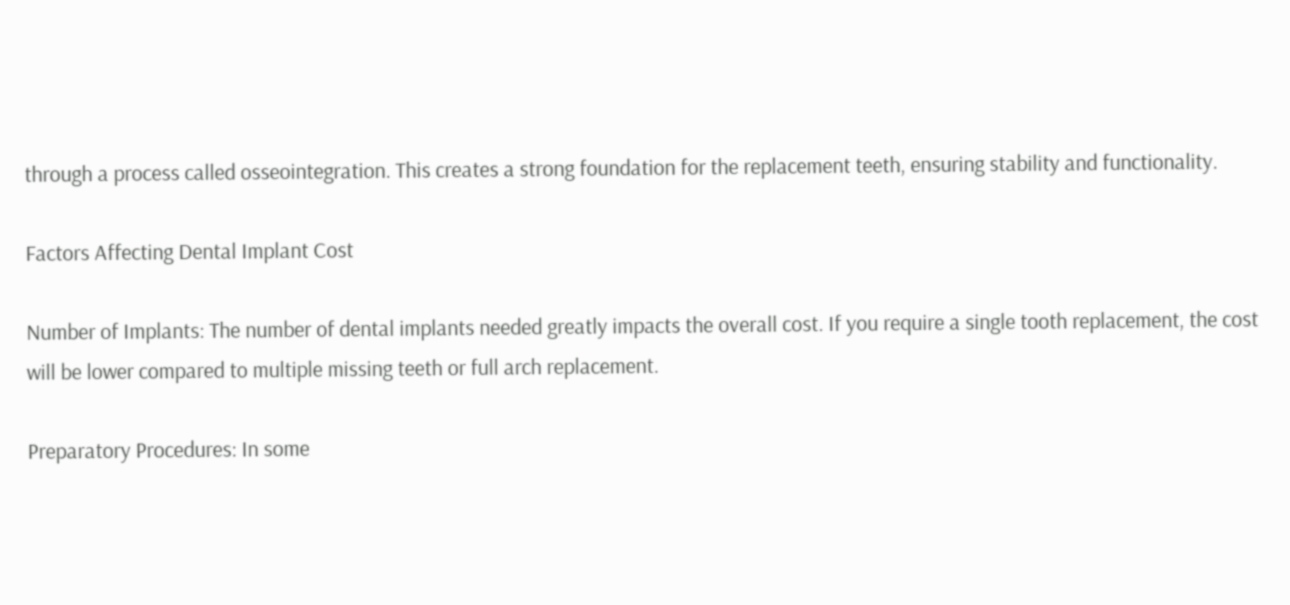through a process called osseointegration. This creates a strong foundation for the replacement teeth, ensuring stability and functionality.

Factors Affecting Dental Implant Cost

Number of Implants: The number of dental implants needed greatly impacts the overall cost. If you require a single tooth replacement, the cost will be lower compared to multiple missing teeth or full arch replacement.

Preparatory Procedures: In some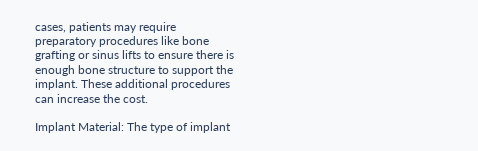cases, patients may require preparatory procedures like bone grafting or sinus lifts to ensure there is enough bone structure to support the implant. These additional procedures can increase the cost.

Implant Material: The type of implant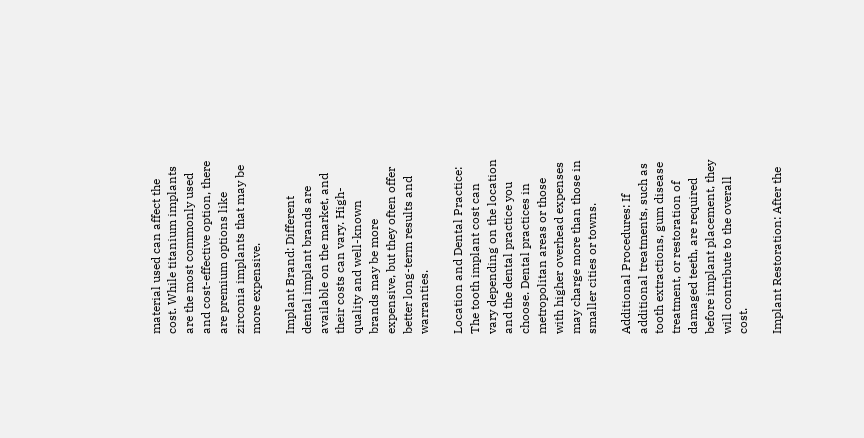material used can affect the cost. While titanium implants are the most commonly used and cost-effective option, there are premium options like zirconia implants that may be more expensive.

Implant Brand: Different dental implant brands are available on the market, and their costs can vary. High-quality and well-known brands may be more expensive, but they often offer better long-term results and warranties.

Location and Dental Practice: The tooth implant cost can vary depending on the location and the dental practice you choose. Dental practices in metropolitan areas or those with higher overhead expenses may charge more than those in smaller cities or towns.

Additional Procedures: If additional treatments, such as tooth extractions, gum disease treatment, or restoration of damaged teeth, are required before implant placement, they will contribute to the overall cost.

Implant Restoration: After the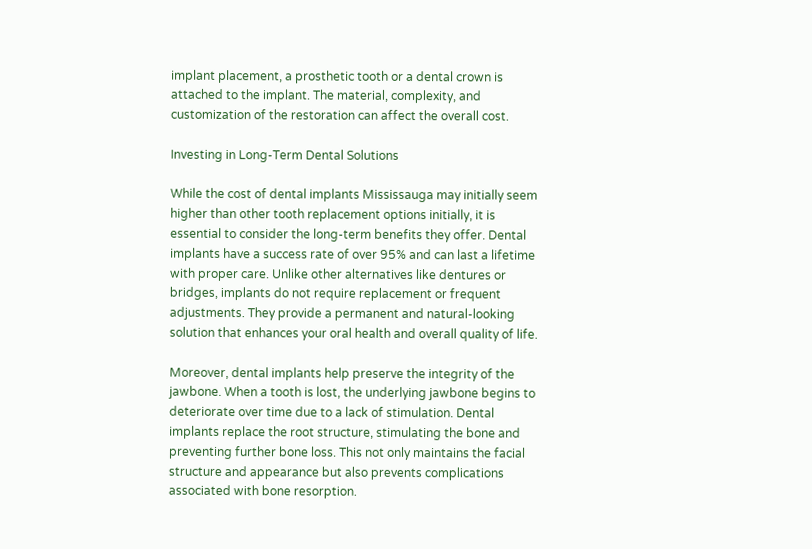implant placement, a prosthetic tooth or a dental crown is attached to the implant. The material, complexity, and customization of the restoration can affect the overall cost.

Investing in Long-Term Dental Solutions

While the cost of dental implants Mississauga may initially seem higher than other tooth replacement options initially, it is essential to consider the long-term benefits they offer. Dental implants have a success rate of over 95% and can last a lifetime with proper care. Unlike other alternatives like dentures or bridges, implants do not require replacement or frequent adjustments. They provide a permanent and natural-looking solution that enhances your oral health and overall quality of life.

Moreover, dental implants help preserve the integrity of the jawbone. When a tooth is lost, the underlying jawbone begins to deteriorate over time due to a lack of stimulation. Dental implants replace the root structure, stimulating the bone and preventing further bone loss. This not only maintains the facial structure and appearance but also prevents complications associated with bone resorption.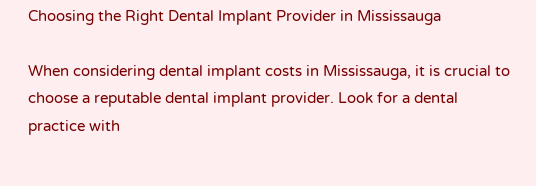Choosing the Right Dental Implant Provider in Mississauga

When considering dental implant costs in Mississauga, it is crucial to choose a reputable dental implant provider. Look for a dental practice with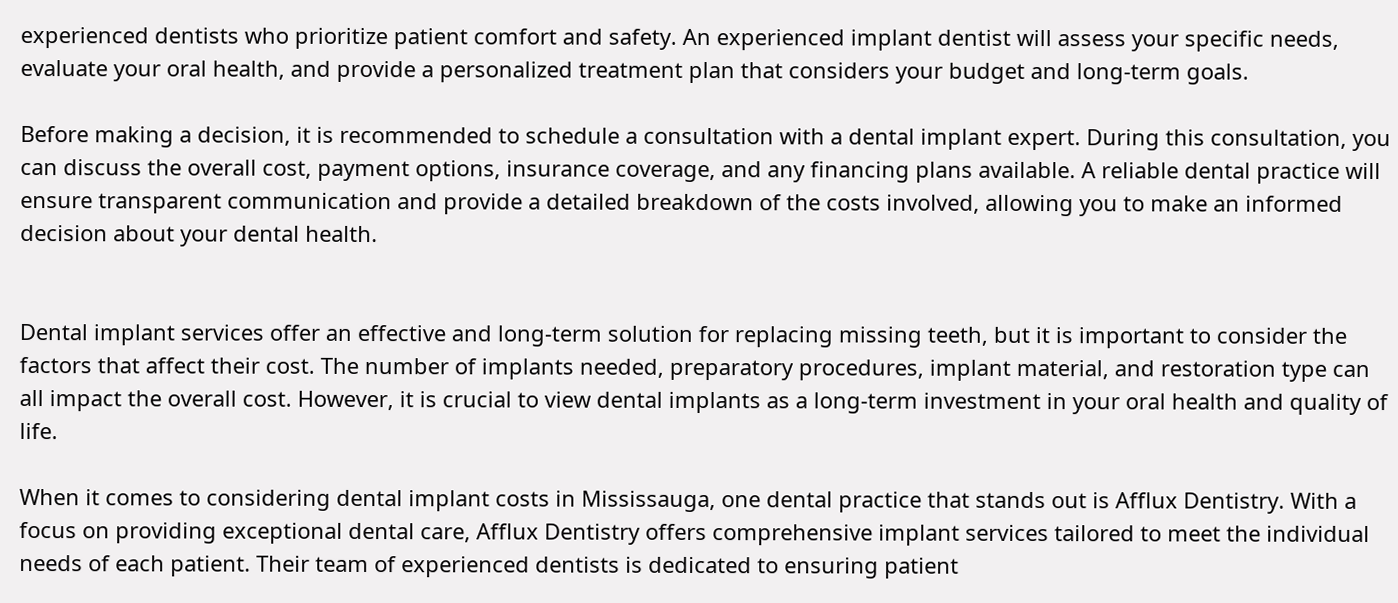experienced dentists who prioritize patient comfort and safety. An experienced implant dentist will assess your specific needs, evaluate your oral health, and provide a personalized treatment plan that considers your budget and long-term goals.

Before making a decision, it is recommended to schedule a consultation with a dental implant expert. During this consultation, you can discuss the overall cost, payment options, insurance coverage, and any financing plans available. A reliable dental practice will ensure transparent communication and provide a detailed breakdown of the costs involved, allowing you to make an informed decision about your dental health.


Dental implant services offer an effective and long-term solution for replacing missing teeth, but it is important to consider the factors that affect their cost. The number of implants needed, preparatory procedures, implant material, and restoration type can all impact the overall cost. However, it is crucial to view dental implants as a long-term investment in your oral health and quality of life.

When it comes to considering dental implant costs in Mississauga, one dental practice that stands out is Afflux Dentistry. With a focus on providing exceptional dental care, Afflux Dentistry offers comprehensive implant services tailored to meet the individual needs of each patient. Their team of experienced dentists is dedicated to ensuring patient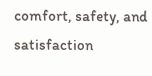comfort, safety, and satisfaction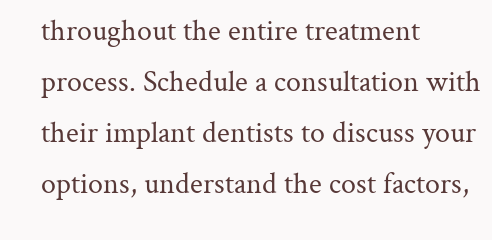throughout the entire treatment process. Schedule a consultation with their implant dentists to discuss your options, understand the cost factors,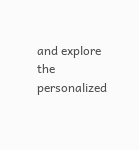and explore the personalized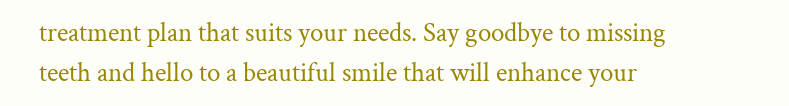treatment plan that suits your needs. Say goodbye to missing teeth and hello to a beautiful smile that will enhance your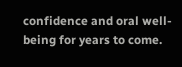confidence and oral well-being for years to come.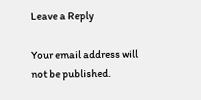Leave a Reply

Your email address will not be published.